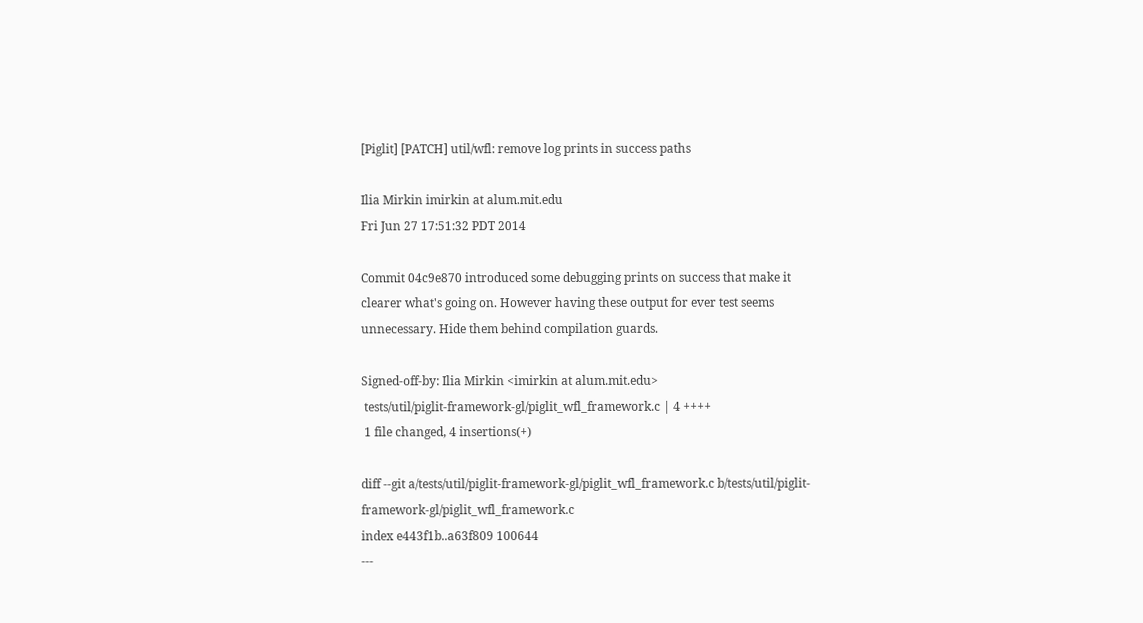[Piglit] [PATCH] util/wfl: remove log prints in success paths

Ilia Mirkin imirkin at alum.mit.edu
Fri Jun 27 17:51:32 PDT 2014

Commit 04c9e870 introduced some debugging prints on success that make it
clearer what's going on. However having these output for ever test seems
unnecessary. Hide them behind compilation guards.

Signed-off-by: Ilia Mirkin <imirkin at alum.mit.edu>
 tests/util/piglit-framework-gl/piglit_wfl_framework.c | 4 ++++
 1 file changed, 4 insertions(+)

diff --git a/tests/util/piglit-framework-gl/piglit_wfl_framework.c b/tests/util/piglit-framework-gl/piglit_wfl_framework.c
index e443f1b..a63f809 100644
---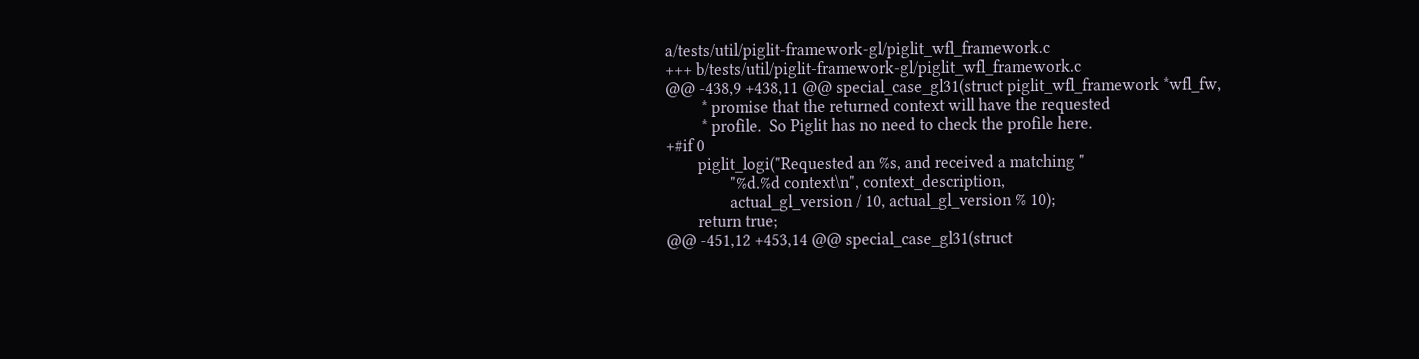a/tests/util/piglit-framework-gl/piglit_wfl_framework.c
+++ b/tests/util/piglit-framework-gl/piglit_wfl_framework.c
@@ -438,9 +438,11 @@ special_case_gl31(struct piglit_wfl_framework *wfl_fw,
         * promise that the returned context will have the requested
         * profile.  So Piglit has no need to check the profile here.
+#if 0
        piglit_logi("Requested an %s, and received a matching "
                "%d.%d context\n", context_description,
                actual_gl_version / 10, actual_gl_version % 10);
        return true;
@@ -451,12 +453,14 @@ special_case_gl31(struct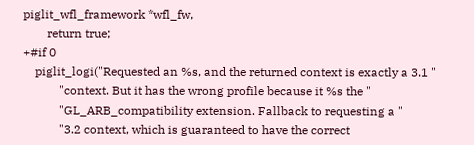piglit_wfl_framework *wfl_fw,
        return true;
+#if 0
    piglit_logi("Requested an %s, and the returned context is exactly a 3.1 "
            "context. But it has the wrong profile because it %s the "
            "GL_ARB_compatibility extension. Fallback to requesting a "
            "3.2 context, which is guaranteed to have the correct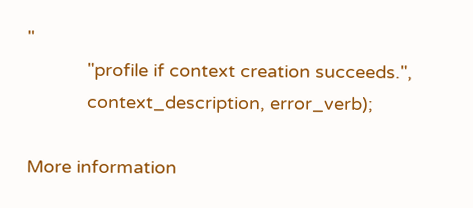"
            "profile if context creation succeeds.",
            context_description, error_verb);

More information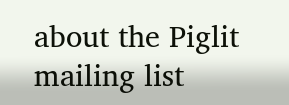about the Piglit mailing list